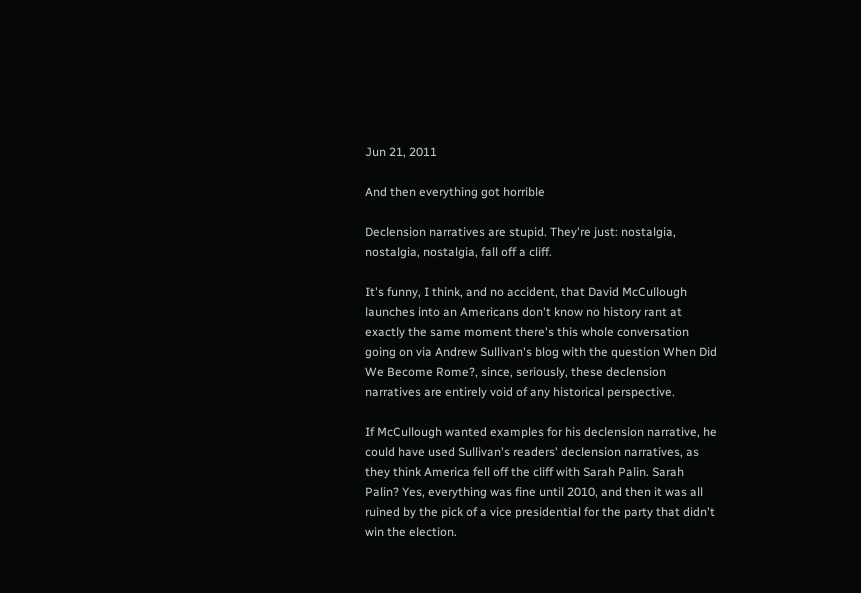Jun 21, 2011

And then everything got horrible

Declension narratives are stupid. They're just: nostalgia, nostalgia, nostalgia, fall off a cliff.

It's funny, I think, and no accident, that David McCullough launches into an Americans don't know no history rant at exactly the same moment there's this whole conversation going on via Andrew Sullivan's blog with the question When Did We Become Rome?, since, seriously, these declension narratives are entirely void of any historical perspective.

If McCullough wanted examples for his declension narrative, he could have used Sullivan's readers' declension narratives, as they think America fell off the cliff with Sarah Palin. Sarah Palin? Yes, everything was fine until 2010, and then it was all ruined by the pick of a vice presidential for the party that didn't win the election.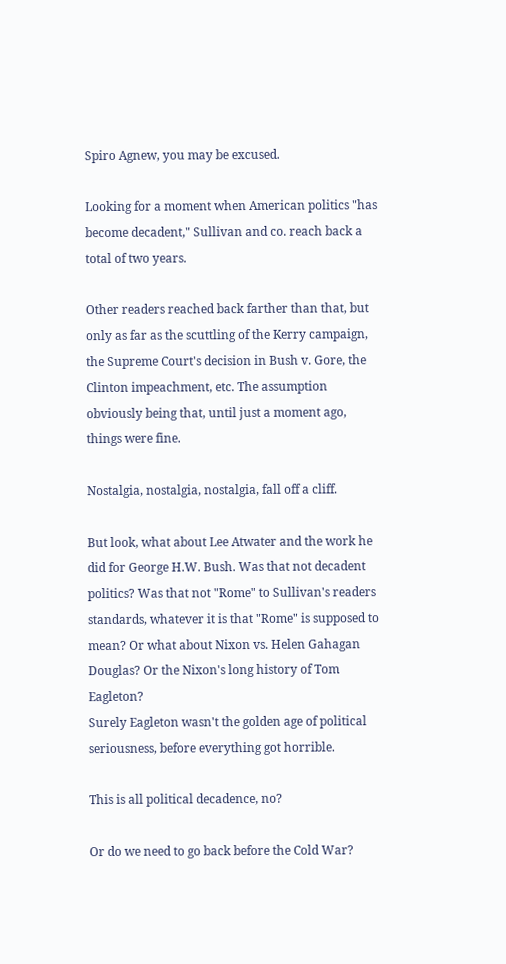Spiro Agnew, you may be excused.

Looking for a moment when American politics "has become decadent," Sullivan and co. reach back a total of two years.

Other readers reached back farther than that, but only as far as the scuttling of the Kerry campaign, the Supreme Court's decision in Bush v. Gore, the Clinton impeachment, etc. The assumption obviously being that, until just a moment ago, things were fine.

Nostalgia, nostalgia, nostalgia, fall off a cliff.

But look, what about Lee Atwater and the work he did for George H.W. Bush. Was that not decadent politics? Was that not "Rome" to Sullivan's readers standards, whatever it is that "Rome" is supposed to mean? Or what about Nixon vs. Helen Gahagan Douglas? Or the Nixon's long history of Tom Eagleton?
Surely Eagleton wasn't the golden age of political seriousness, before everything got horrible.

This is all political decadence, no?

Or do we need to go back before the Cold War?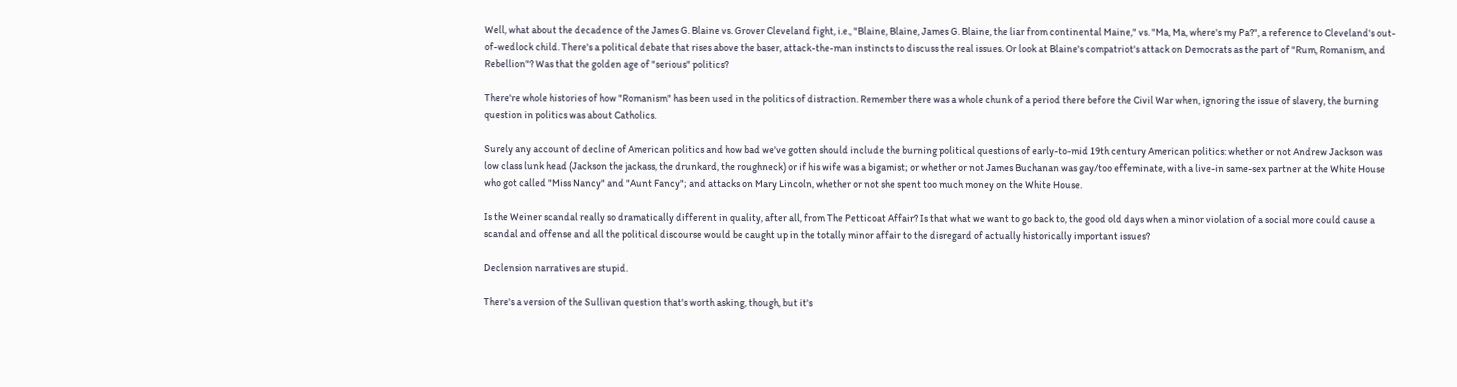Well, what about the decadence of the James G. Blaine vs. Grover Cleveland fight, i.e., "Blaine, Blaine, James G. Blaine, the liar from continental Maine," vs. "Ma, Ma, where's my Pa?", a reference to Cleveland's out-of-wedlock child. There's a political debate that rises above the baser, attack-the-man instincts to discuss the real issues. Or look at Blaine's compatriot's attack on Democrats as the part of "Rum, Romanism, and Rebellion"? Was that the golden age of "serious" politics?

There're whole histories of how "Romanism" has been used in the politics of distraction. Remember there was a whole chunk of a period there before the Civil War when, ignoring the issue of slavery, the burning question in politics was about Catholics.

Surely any account of decline of American politics and how bad we've gotten should include the burning political questions of early-to-mid 19th century American politics: whether or not Andrew Jackson was low class lunk head (Jackson the jackass, the drunkard, the roughneck) or if his wife was a bigamist; or whether or not James Buchanan was gay/too effeminate, with a live-in same-sex partner at the White House who got called "Miss Nancy" and "Aunt Fancy"; and attacks on Mary Lincoln, whether or not she spent too much money on the White House.

Is the Weiner scandal really so dramatically different in quality, after all, from The Petticoat Affair? Is that what we want to go back to, the good old days when a minor violation of a social more could cause a scandal and offense and all the political discourse would be caught up in the totally minor affair to the disregard of actually historically important issues?

Declension narratives are stupid.

There's a version of the Sullivan question that's worth asking, though, but it's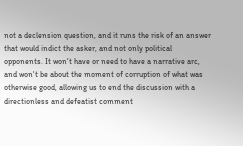not a declension question, and it runs the risk of an answer that would indict the asker, and not only political opponents. It won't have or need to have a narrative arc, and won't be about the moment of corruption of what was otherwise good, allowing us to end the discussion with a directionless and defeatist comment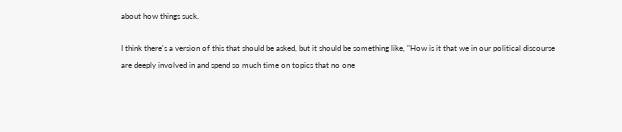about how things suck.

I think there's a version of this that should be asked, but it should be something like, "How is it that we in our political discourse are deeply involved in and spend so much time on topics that no one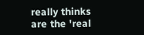really thinks are the 'real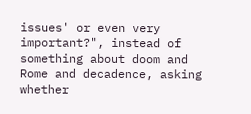issues' or even very important?", instead of something about doom and Rome and decadence, asking whether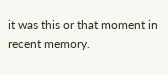it was this or that moment in recent memory.